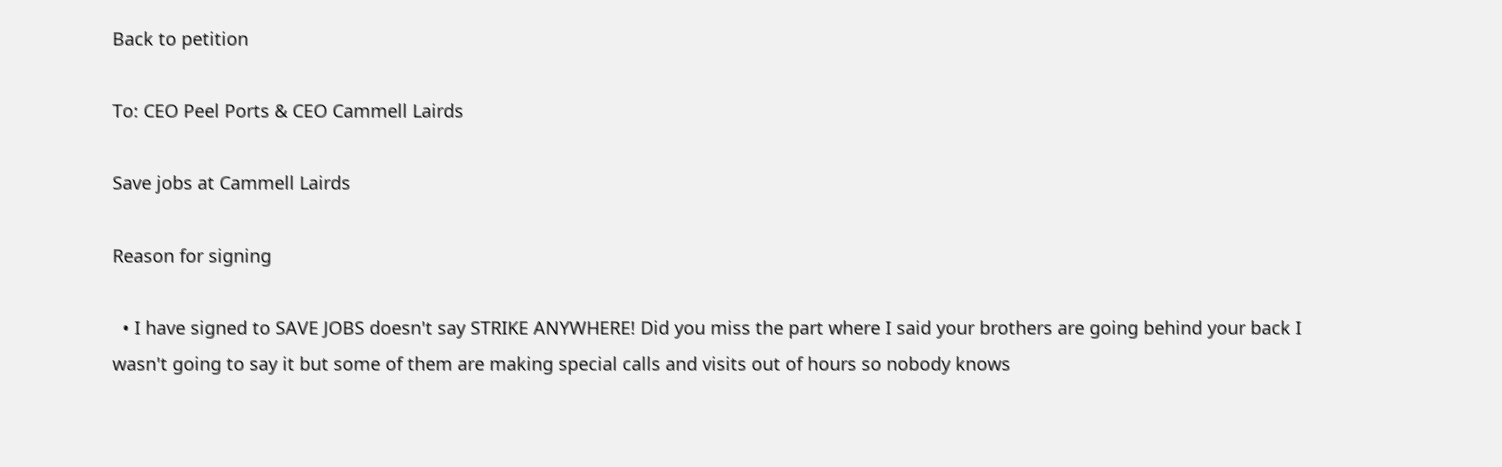Back to petition

To: CEO Peel Ports & CEO Cammell Lairds

Save jobs at Cammell Lairds

Reason for signing

  • I have signed to SAVE JOBS doesn't say STRIKE ANYWHERE! Did you miss the part where I said your brothers are going behind your back I wasn't going to say it but some of them are making special calls and visits out of hours so nobody knows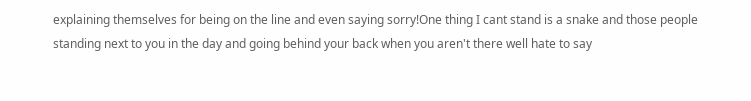explaining themselves for being on the line and even saying sorry!One thing I cant stand is a snake and those people standing next to you in the day and going behind your back when you aren't there well hate to say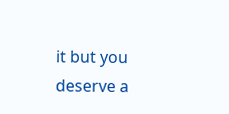it but you deserve a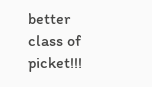better class of picket!!!